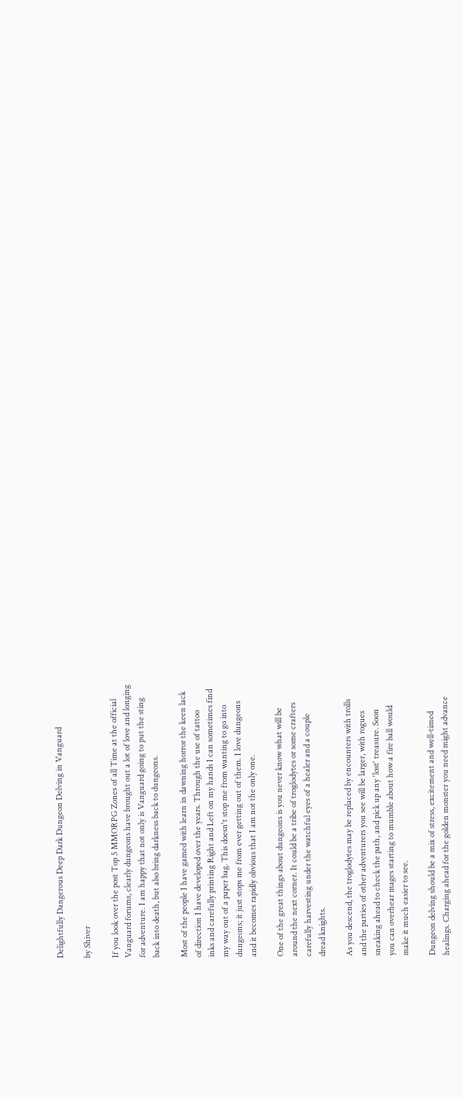Delightfully Dangerous Deep Dark Dungeon Delving in Vanguard

by Shiver

If you look over the post Top 5 MMORPG Zones of all Time at the official
Vanguard forums, clearly dungeons have brought out a lot of love and longing
for adventure. I am happy that not only is Vanguard going to put the sting
back into death, but also bring darkness back to dungeons.

Most of the people I have gamed with learn in dawning horror the keen lack
of direction I have developed over the years. Through the use of tattoo
inks and carefully printing Right and Left on my hands I can sometimes find
my way out of a paper bag. This doesn't stop me from wanting to go into
dungeons; it just stops me from ever getting out of them. I love dungeons
and it becomes rapidly obvious that I am not the only one.

One of the great things about dungeons is you never know what will be
around the next corner. It could be a tribe of troglodytes or some crafters
carefully harvesting under the watchful eyes of a healer and a couple
dread knights.

As you descend, the troglodytes may be replaced by encounters with trolls
and the parties of other adventurers you see will be larger, with rogues
sneaking ahead to check the path, and pick up any 'lost' treasure. Soon
you can overhear mages starting to mumble about how a fire ball would
make it much easier to see.

Dungeon delving should be a mix of stress, excitement and well-timed
healings. Charging ahead for the golden monster you need might advance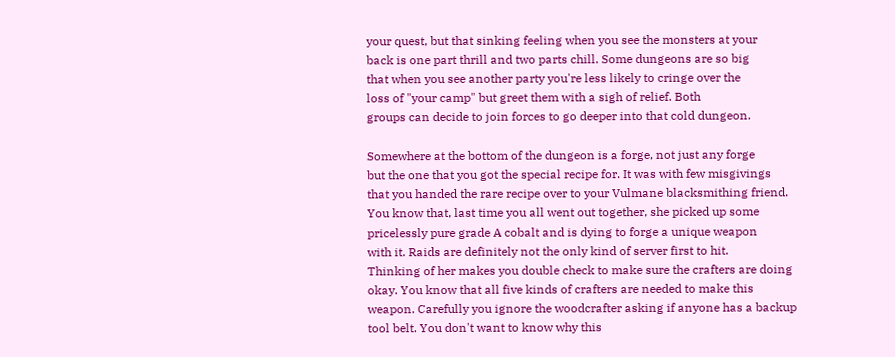your quest, but that sinking feeling when you see the monsters at your
back is one part thrill and two parts chill. Some dungeons are so big
that when you see another party you're less likely to cringe over the
loss of "your camp" but greet them with a sigh of relief. Both
groups can decide to join forces to go deeper into that cold dungeon.

Somewhere at the bottom of the dungeon is a forge, not just any forge
but the one that you got the special recipe for. It was with few misgivings
that you handed the rare recipe over to your Vulmane blacksmithing friend.
You know that, last time you all went out together, she picked up some
pricelessly pure grade A cobalt and is dying to forge a unique weapon
with it. Raids are definitely not the only kind of server first to hit.
Thinking of her makes you double check to make sure the crafters are doing
okay. You know that all five kinds of crafters are needed to make this
weapon. Carefully you ignore the woodcrafter asking if anyone has a backup
tool belt. You don't want to know why this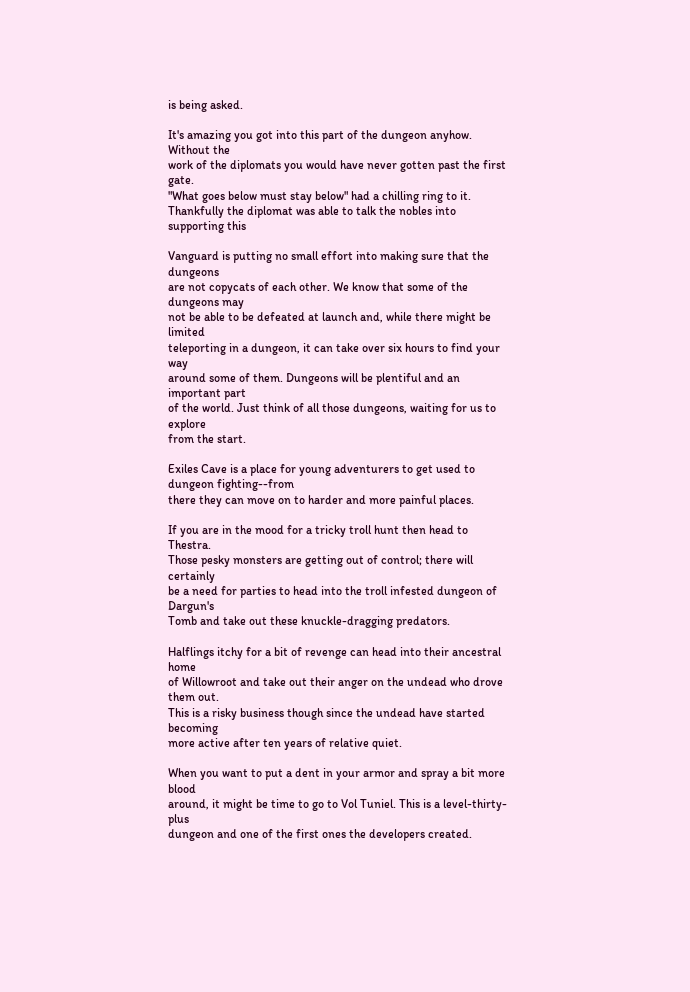is being asked.

It's amazing you got into this part of the dungeon anyhow. Without the
work of the diplomats you would have never gotten past the first gate.
"What goes below must stay below" had a chilling ring to it.
Thankfully the diplomat was able to talk the nobles into supporting this

Vanguard is putting no small effort into making sure that the dungeons
are not copycats of each other. We know that some of the dungeons may
not be able to be defeated at launch and, while there might be limited
teleporting in a dungeon, it can take over six hours to find your way
around some of them. Dungeons will be plentiful and an important part
of the world. Just think of all those dungeons, waiting for us to explore
from the start.

Exiles Cave is a place for young adventurers to get used to dungeon fighting--from
there they can move on to harder and more painful places.

If you are in the mood for a tricky troll hunt then head to Thestra.
Those pesky monsters are getting out of control; there will certainly
be a need for parties to head into the troll infested dungeon of Dargun's
Tomb and take out these knuckle-dragging predators.

Halflings itchy for a bit of revenge can head into their ancestral home
of Willowroot and take out their anger on the undead who drove them out.
This is a risky business though since the undead have started becoming
more active after ten years of relative quiet.

When you want to put a dent in your armor and spray a bit more blood
around, it might be time to go to Vol Tuniel. This is a level-thirty-plus
dungeon and one of the first ones the developers created.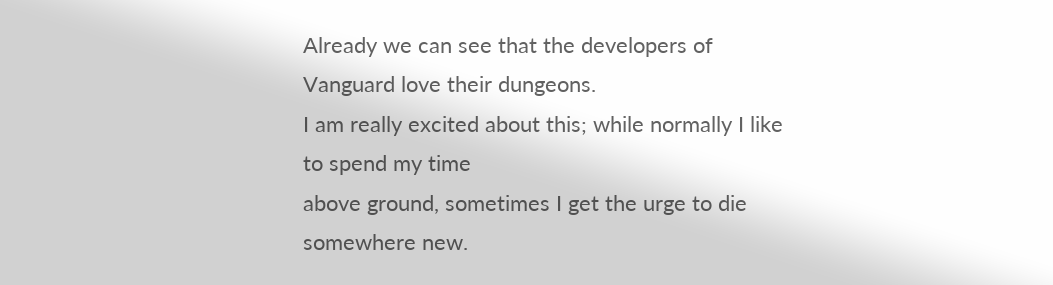Already we can see that the developers of Vanguard love their dungeons.
I am really excited about this; while normally I like to spend my time
above ground, sometimes I get the urge to die somewhere new.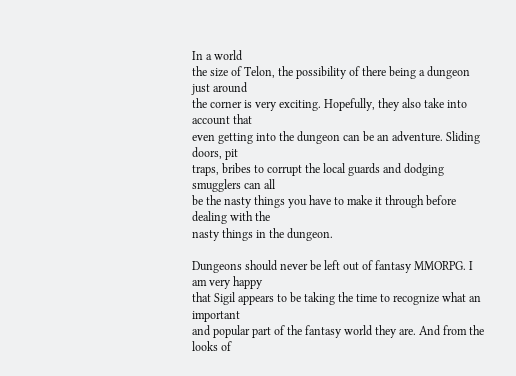In a world
the size of Telon, the possibility of there being a dungeon just around
the corner is very exciting. Hopefully, they also take into account that
even getting into the dungeon can be an adventure. Sliding doors, pit
traps, bribes to corrupt the local guards and dodging smugglers can all
be the nasty things you have to make it through before dealing with the
nasty things in the dungeon.

Dungeons should never be left out of fantasy MMORPG. I am very happy
that Sigil appears to be taking the time to recognize what an important
and popular part of the fantasy world they are. And from the looks of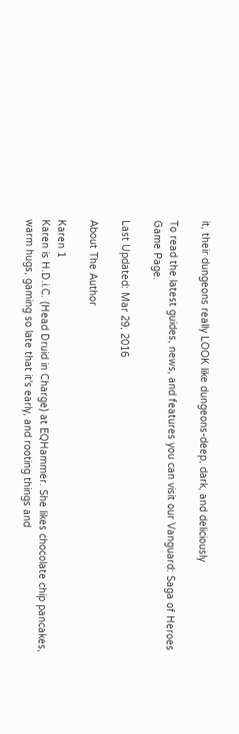it, their dungeons really LOOK like dungeons-deep, dark, and deliciously

To read the latest guides, news, and features you can visit our Vanguard: Saga of Heroes Game Page.

Last Updated: Mar 29, 2016

About The Author

Karen 1
Karen is H.D.i.C. (Head Druid in Charge) at EQHammer. She likes chocolate chip pancakes, warm hugs, gaming so late that it's early, and rooting things and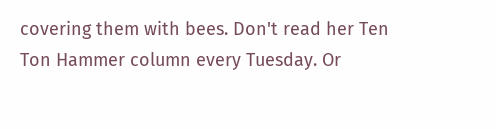covering them with bees. Don't read her Ten Ton Hammer column every Tuesday. Or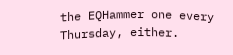the EQHammer one every Thursday, either.